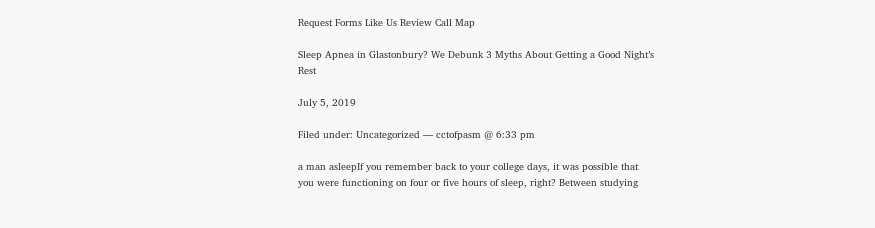Request Forms Like Us Review Call Map

Sleep Apnea in Glastonbury? We Debunk 3 Myths About Getting a Good Night’s Rest

July 5, 2019

Filed under: Uncategorized — cctofpasm @ 6:33 pm

a man asleepIf you remember back to your college days, it was possible that you were functioning on four or five hours of sleep, right? Between studying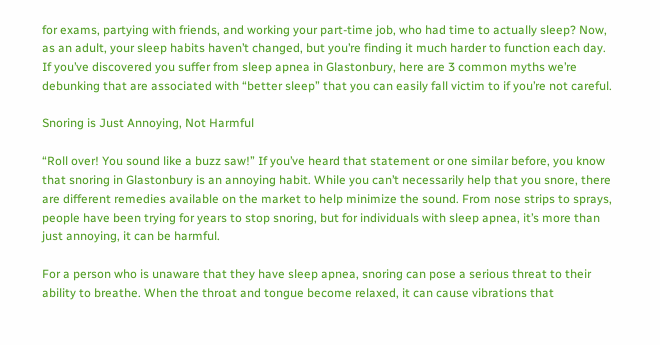for exams, partying with friends, and working your part-time job, who had time to actually sleep? Now, as an adult, your sleep habits haven’t changed, but you’re finding it much harder to function each day. If you’ve discovered you suffer from sleep apnea in Glastonbury, here are 3 common myths we’re debunking that are associated with “better sleep” that you can easily fall victim to if you’re not careful.

Snoring is Just Annoying, Not Harmful

“Roll over! You sound like a buzz saw!” If you’ve heard that statement or one similar before, you know that snoring in Glastonbury is an annoying habit. While you can’t necessarily help that you snore, there are different remedies available on the market to help minimize the sound. From nose strips to sprays, people have been trying for years to stop snoring, but for individuals with sleep apnea, it’s more than just annoying, it can be harmful.

For a person who is unaware that they have sleep apnea, snoring can pose a serious threat to their ability to breathe. When the throat and tongue become relaxed, it can cause vibrations that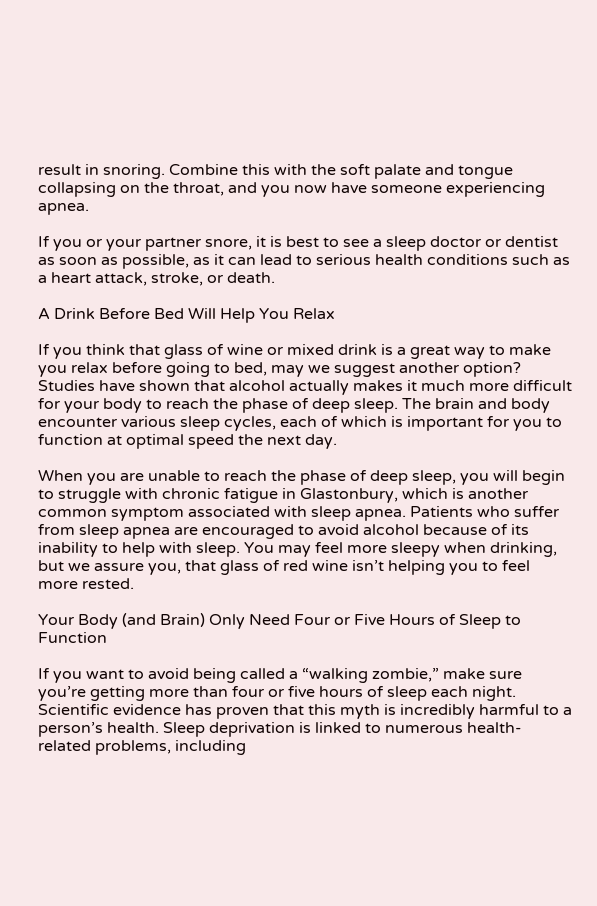result in snoring. Combine this with the soft palate and tongue collapsing on the throat, and you now have someone experiencing apnea.

If you or your partner snore, it is best to see a sleep doctor or dentist as soon as possible, as it can lead to serious health conditions such as a heart attack, stroke, or death.

A Drink Before Bed Will Help You Relax

If you think that glass of wine or mixed drink is a great way to make you relax before going to bed, may we suggest another option? Studies have shown that alcohol actually makes it much more difficult for your body to reach the phase of deep sleep. The brain and body encounter various sleep cycles, each of which is important for you to function at optimal speed the next day.

When you are unable to reach the phase of deep sleep, you will begin to struggle with chronic fatigue in Glastonbury, which is another common symptom associated with sleep apnea. Patients who suffer from sleep apnea are encouraged to avoid alcohol because of its inability to help with sleep. You may feel more sleepy when drinking, but we assure you, that glass of red wine isn’t helping you to feel more rested.

Your Body (and Brain) Only Need Four or Five Hours of Sleep to Function

If you want to avoid being called a “walking zombie,” make sure you’re getting more than four or five hours of sleep each night. Scientific evidence has proven that this myth is incredibly harmful to a person’s health. Sleep deprivation is linked to numerous health-related problems, including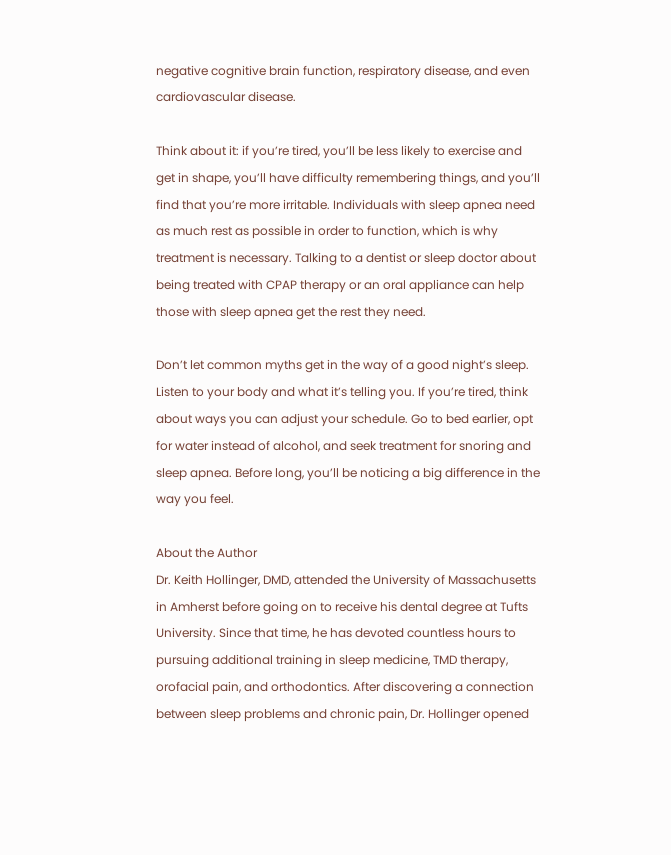negative cognitive brain function, respiratory disease, and even cardiovascular disease.

Think about it: if you’re tired, you’ll be less likely to exercise and get in shape, you’ll have difficulty remembering things, and you’ll find that you’re more irritable. Individuals with sleep apnea need as much rest as possible in order to function, which is why treatment is necessary. Talking to a dentist or sleep doctor about being treated with CPAP therapy or an oral appliance can help those with sleep apnea get the rest they need.

Don’t let common myths get in the way of a good night’s sleep. Listen to your body and what it’s telling you. If you’re tired, think about ways you can adjust your schedule. Go to bed earlier, opt for water instead of alcohol, and seek treatment for snoring and sleep apnea. Before long, you’ll be noticing a big difference in the way you feel.

About the Author
Dr. Keith Hollinger, DMD, attended the University of Massachusetts in Amherst before going on to receive his dental degree at Tufts University. Since that time, he has devoted countless hours to pursuing additional training in sleep medicine, TMD therapy, orofacial pain, and orthodontics. After discovering a connection between sleep problems and chronic pain, Dr. Hollinger opened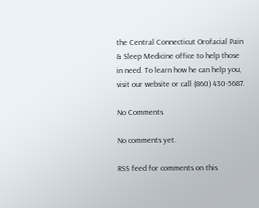the Central Connecticut Orofacial Pain & Sleep Medicine office to help those in need. To learn how he can help you, visit our website or call (860) 430-5687.

No Comments

No comments yet.

RSS feed for comments on this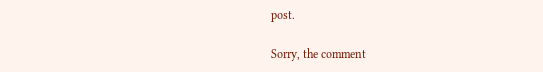post.

Sorry, the comment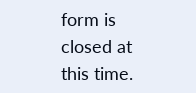form is closed at this time.